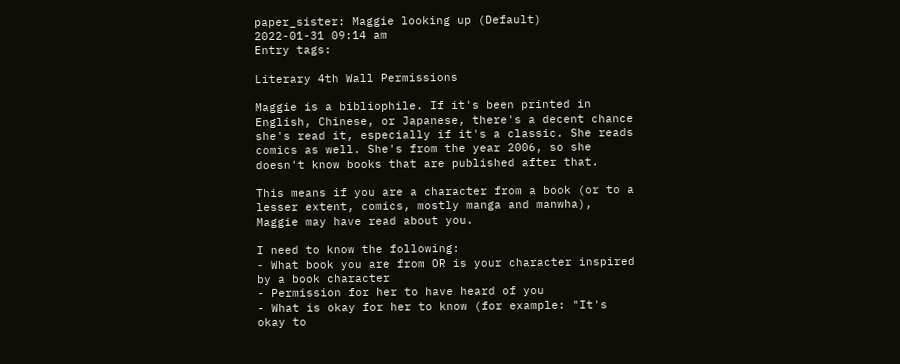paper_sister: Maggie looking up (Default)
2022-01-31 09:14 am
Entry tags:

Literary 4th Wall Permissions

Maggie is a bibliophile. If it's been printed in English, Chinese, or Japanese, there's a decent chance she's read it, especially if it's a classic. She reads comics as well. She's from the year 2006, so she doesn't know books that are published after that.

This means if you are a character from a book (or to a lesser extent, comics, mostly manga and manwha), Maggie may have read about you.

I need to know the following:
- What book you are from OR is your character inspired by a book character
- Permission for her to have heard of you
- What is okay for her to know (for example: "It's okay to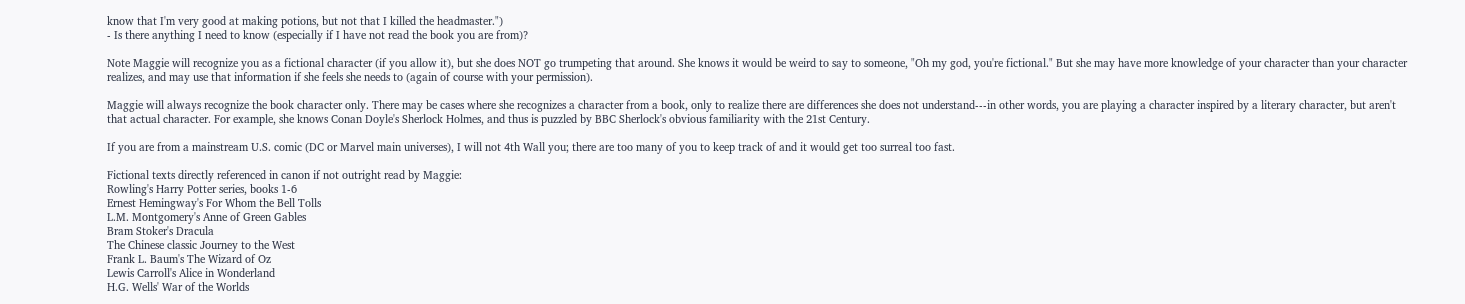know that I'm very good at making potions, but not that I killed the headmaster.")
- Is there anything I need to know (especially if I have not read the book you are from)?

Note Maggie will recognize you as a fictional character (if you allow it), but she does NOT go trumpeting that around. She knows it would be weird to say to someone, "Oh my god, you're fictional." But she may have more knowledge of your character than your character realizes, and may use that information if she feels she needs to (again of course with your permission).

Maggie will always recognize the book character only. There may be cases where she recognizes a character from a book, only to realize there are differences she does not understand---in other words, you are playing a character inspired by a literary character, but aren't that actual character. For example, she knows Conan Doyle's Sherlock Holmes, and thus is puzzled by BBC Sherlock's obvious familiarity with the 21st Century.

If you are from a mainstream U.S. comic (DC or Marvel main universes), I will not 4th Wall you; there are too many of you to keep track of and it would get too surreal too fast.

Fictional texts directly referenced in canon if not outright read by Maggie:
Rowling's Harry Potter series, books 1-6
Ernest Hemingway's For Whom the Bell Tolls
L.M. Montgomery's Anne of Green Gables
Bram Stoker's Dracula
The Chinese classic Journey to the West
Frank L. Baum's The Wizard of Oz
Lewis Carroll's Alice in Wonderland
H.G. Wells' War of the Worlds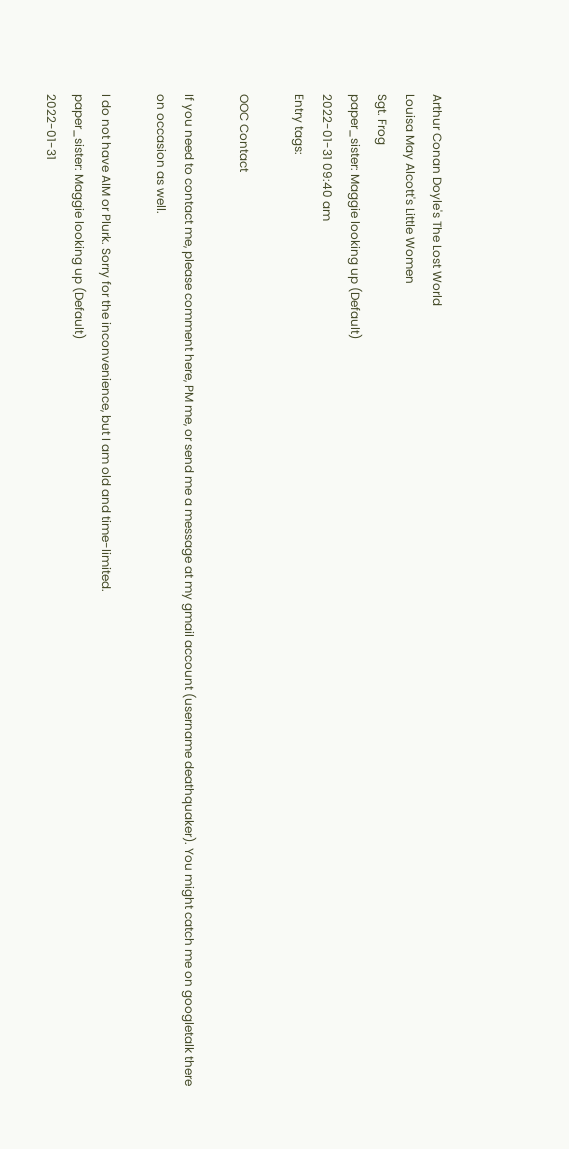Arthur Conan Doyle's The Lost World
Louisa May Alcott's Little Women
Sgt. Frog
paper_sister: Maggie looking up (Default)
2022-01-31 09:40 am
Entry tags:

OOC Contact

If you need to contact me, please comment here, PM me, or send me a message at my gmail account (username deathquaker). You might catch me on googletalk there on occasion as well.

I do not have AIM or Plurk. Sorry for the inconvenience, but I am old and time-limited.
paper_sister: Maggie looking up (Default)
2022-01-31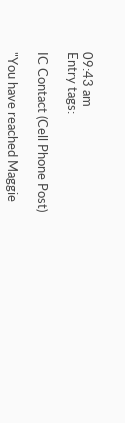09:43 am
Entry tags:

IC Contact (Cell Phone Post)

"You have reached Maggie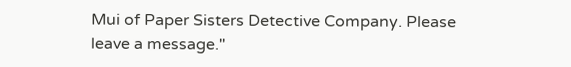Mui of Paper Sisters Detective Company. Please leave a message."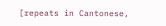[repeats in Cantonese,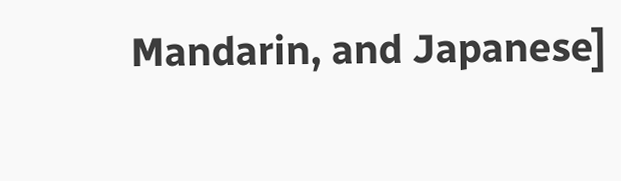Mandarin, and Japanese]